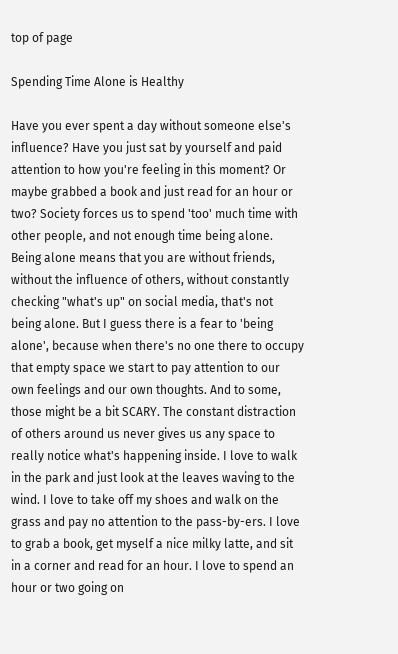top of page

Spending Time Alone is Healthy

Have you ever spent a day without someone else's influence? Have you just sat by yourself and paid attention to how you're feeling in this moment? Or maybe grabbed a book and just read for an hour or two? Society forces us to spend 'too' much time with other people, and not enough time being alone. Being alone means that you are without friends, without the influence of others, without constantly checking "what's up" on social media, that's not being alone. But I guess there is a fear to 'being alone', because when there's no one there to occupy that empty space we start to pay attention to our own feelings and our own thoughts. And to some, those might be a bit SCARY. The constant distraction of others around us never gives us any space to really notice what's happening inside. I love to walk in the park and just look at the leaves waving to the wind. I love to take off my shoes and walk on the grass and pay no attention to the pass-by-ers. I love to grab a book, get myself a nice milky latte, and sit in a corner and read for an hour. I love to spend an hour or two going on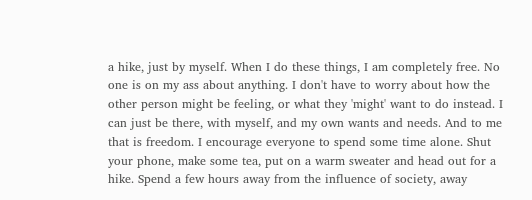a hike, just by myself. When I do these things, I am completely free. No one is on my ass about anything. I don't have to worry about how the other person might be feeling, or what they 'might' want to do instead. I can just be there, with myself, and my own wants and needs. And to me that is freedom. I encourage everyone to spend some time alone. Shut your phone, make some tea, put on a warm sweater and head out for a hike. Spend a few hours away from the influence of society, away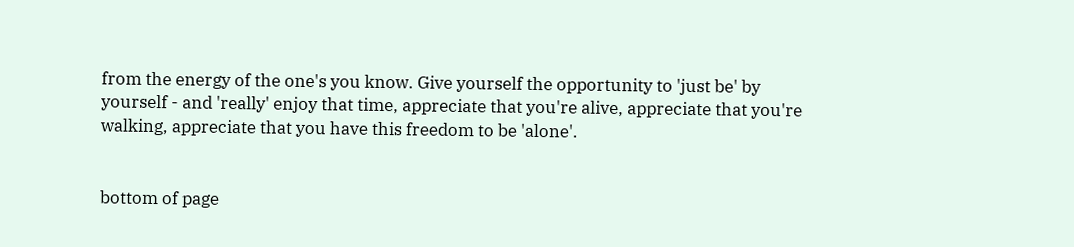from the energy of the one's you know. Give yourself the opportunity to 'just be' by yourself - and 'really' enjoy that time, appreciate that you're alive, appreciate that you're walking, appreciate that you have this freedom to be 'alone'.


bottom of page